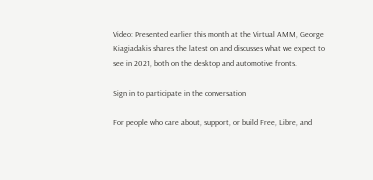Video: Presented earlier this month at the Virtual AMM, George Kiagiadakis shares the latest on and discusses what we expect to see in 2021, both on the desktop and automotive fronts.

Sign in to participate in the conversation

For people who care about, support, or build Free, Libre, and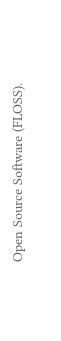Open Source Software (FLOSS).